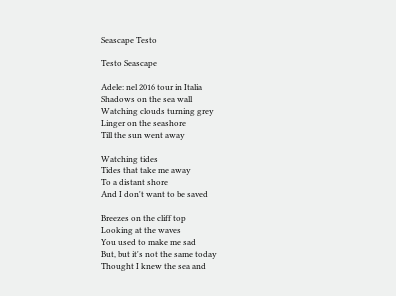Seascape Testo

Testo Seascape

Adele: nel 2016 tour in Italia
Shadows on the sea wall
Watching clouds turning grey
Linger on the seashore
Till the sun went away

Watching tides
Tides that take me away
To a distant shore
And I don't want to be saved

Breezes on the cliff top
Looking at the waves
You used to make me sad
But, but it's not the same today
Thought I knew the sea and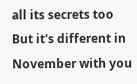all its secrets too
But it's different in November with you